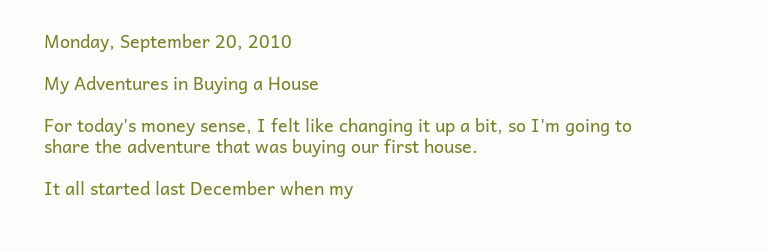Monday, September 20, 2010

My Adventures in Buying a House

For today's money sense, I felt like changing it up a bit, so I'm going to share the adventure that was buying our first house.

It all started last December when my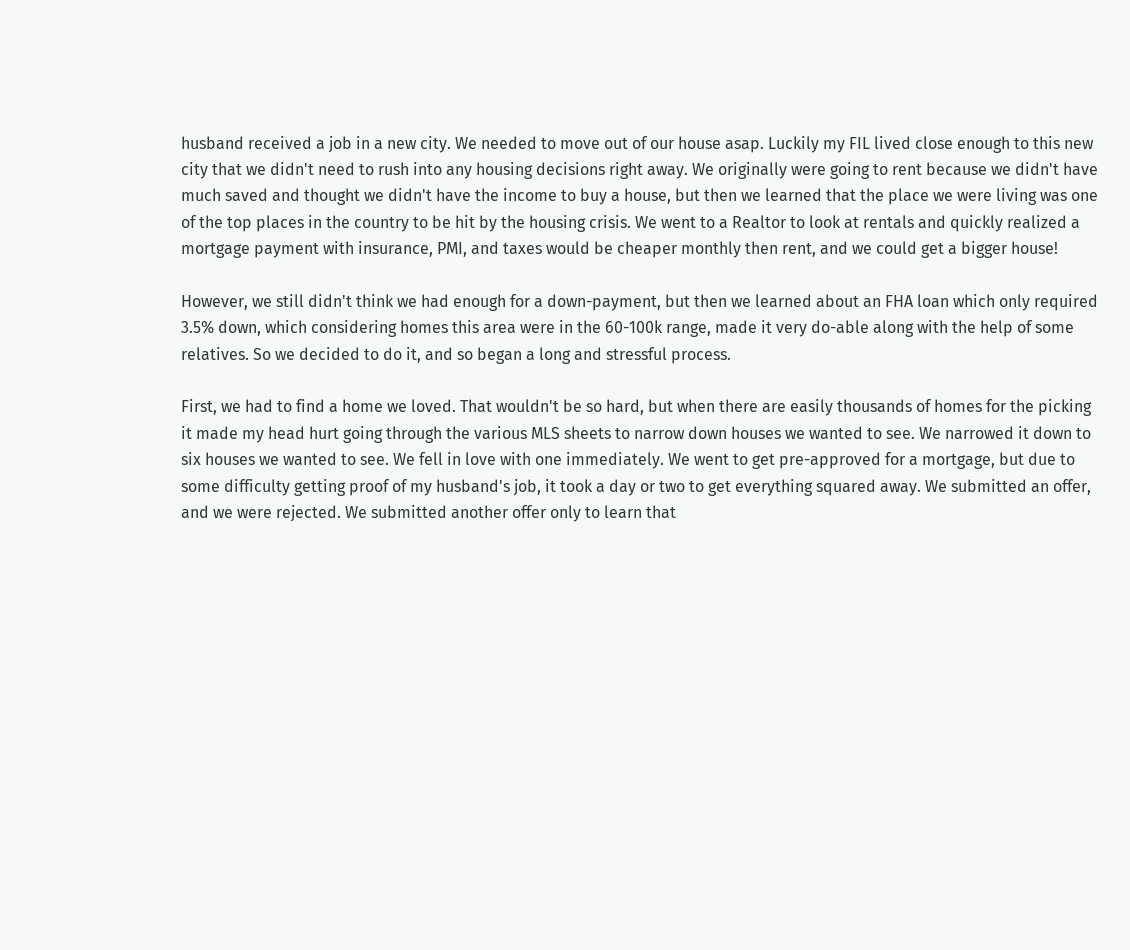husband received a job in a new city. We needed to move out of our house asap. Luckily my FIL lived close enough to this new city that we didn't need to rush into any housing decisions right away. We originally were going to rent because we didn't have much saved and thought we didn't have the income to buy a house, but then we learned that the place we were living was one of the top places in the country to be hit by the housing crisis. We went to a Realtor to look at rentals and quickly realized a mortgage payment with insurance, PMI, and taxes would be cheaper monthly then rent, and we could get a bigger house!

However, we still didn't think we had enough for a down-payment, but then we learned about an FHA loan which only required 3.5% down, which considering homes this area were in the 60-100k range, made it very do-able along with the help of some relatives. So we decided to do it, and so began a long and stressful process.

First, we had to find a home we loved. That wouldn't be so hard, but when there are easily thousands of homes for the picking it made my head hurt going through the various MLS sheets to narrow down houses we wanted to see. We narrowed it down to six houses we wanted to see. We fell in love with one immediately. We went to get pre-approved for a mortgage, but due to some difficulty getting proof of my husband's job, it took a day or two to get everything squared away. We submitted an offer, and we were rejected. We submitted another offer only to learn that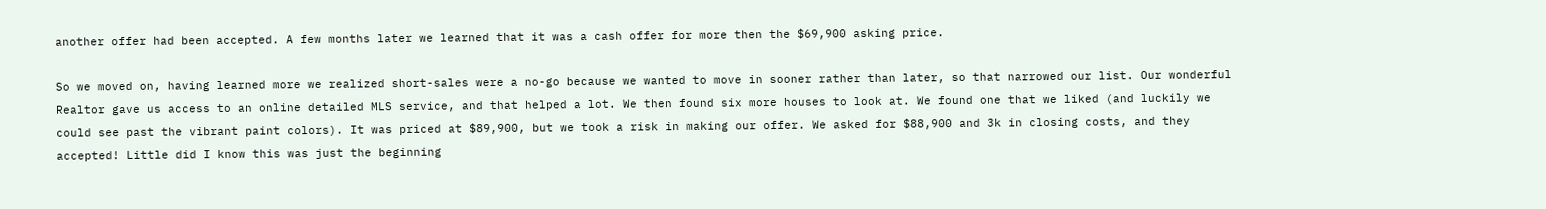another offer had been accepted. A few months later we learned that it was a cash offer for more then the $69,900 asking price.

So we moved on, having learned more we realized short-sales were a no-go because we wanted to move in sooner rather than later, so that narrowed our list. Our wonderful Realtor gave us access to an online detailed MLS service, and that helped a lot. We then found six more houses to look at. We found one that we liked (and luckily we could see past the vibrant paint colors). It was priced at $89,900, but we took a risk in making our offer. We asked for $88,900 and 3k in closing costs, and they accepted! Little did I know this was just the beginning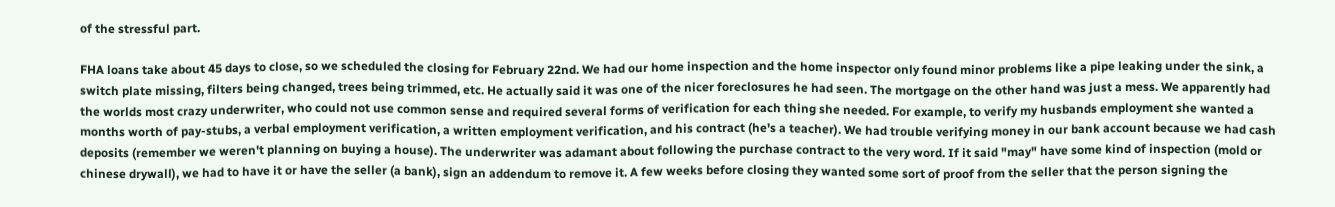of the stressful part.

FHA loans take about 45 days to close, so we scheduled the closing for February 22nd. We had our home inspection and the home inspector only found minor problems like a pipe leaking under the sink, a switch plate missing, filters being changed, trees being trimmed, etc. He actually said it was one of the nicer foreclosures he had seen. The mortgage on the other hand was just a mess. We apparently had the worlds most crazy underwriter, who could not use common sense and required several forms of verification for each thing she needed. For example, to verify my husbands employment she wanted a months worth of pay-stubs, a verbal employment verification, a written employment verification, and his contract (he's a teacher). We had trouble verifying money in our bank account because we had cash deposits (remember we weren't planning on buying a house). The underwriter was adamant about following the purchase contract to the very word. If it said "may" have some kind of inspection (mold or chinese drywall), we had to have it or have the seller (a bank), sign an addendum to remove it. A few weeks before closing they wanted some sort of proof from the seller that the person signing the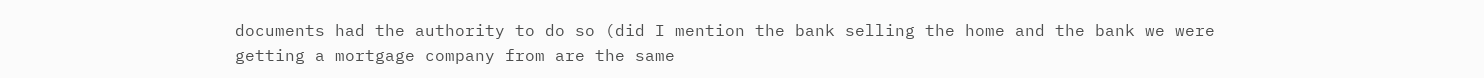documents had the authority to do so (did I mention the bank selling the home and the bank we were getting a mortgage company from are the same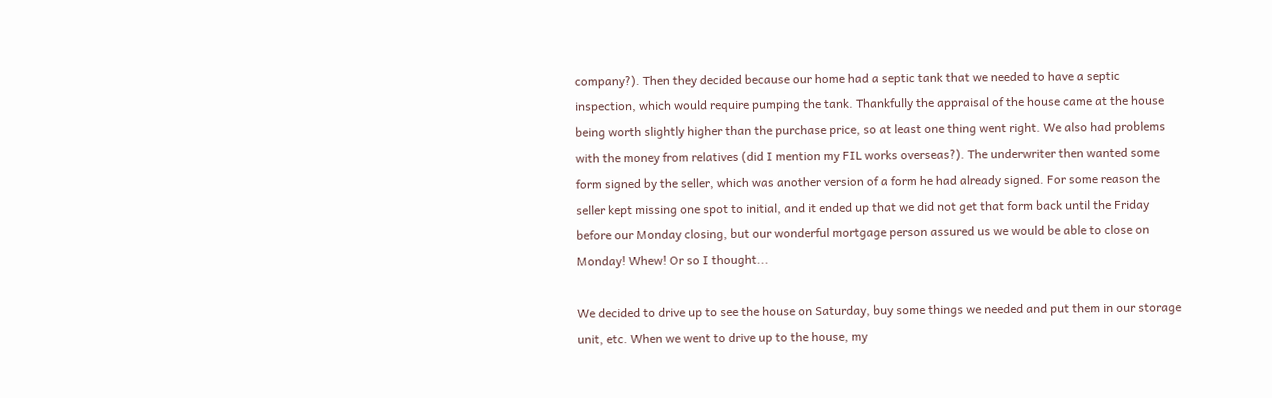company?). Then they decided because our home had a septic tank that we needed to have a septic inspection, which would require pumping the tank. Thankfully the appraisal of the house came at the house being worth slightly higher than the purchase price, so at least one thing went right. We also had problems with the money from relatives (did I mention my FIL works overseas?). The underwriter then wanted some form signed by the seller, which was another version of a form he had already signed. For some reason the seller kept missing one spot to initial, and it ended up that we did not get that form back until the Friday before our Monday closing, but our wonderful mortgage person assured us we would be able to close on Monday! Whew! Or so I thought...

We decided to drive up to see the house on Saturday, buy some things we needed and put them in our storage unit, etc. When we went to drive up to the house, my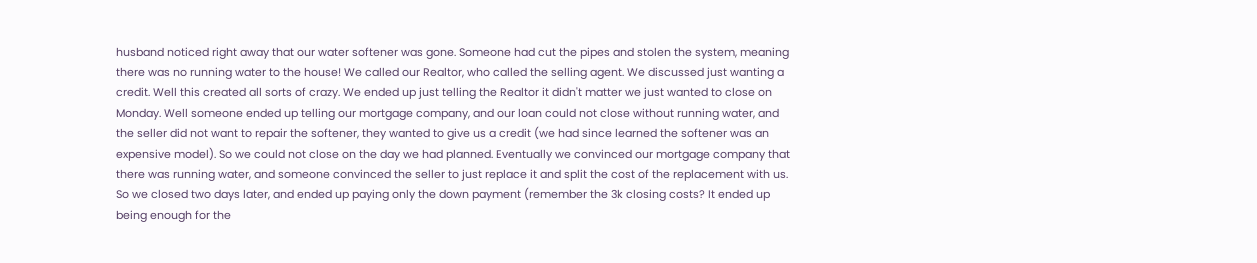husband noticed right away that our water softener was gone. Someone had cut the pipes and stolen the system, meaning there was no running water to the house! We called our Realtor, who called the selling agent. We discussed just wanting a credit. Well this created all sorts of crazy. We ended up just telling the Realtor it didn't matter we just wanted to close on Monday. Well someone ended up telling our mortgage company, and our loan could not close without running water, and the seller did not want to repair the softener, they wanted to give us a credit (we had since learned the softener was an expensive model). So we could not close on the day we had planned. Eventually we convinced our mortgage company that there was running water, and someone convinced the seller to just replace it and split the cost of the replacement with us. So we closed two days later, and ended up paying only the down payment (remember the 3k closing costs? It ended up being enough for the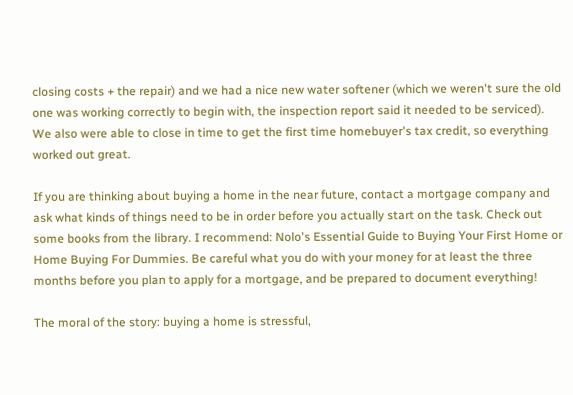closing costs + the repair) and we had a nice new water softener (which we weren't sure the old one was working correctly to begin with, the inspection report said it needed to be serviced). We also were able to close in time to get the first time homebuyer's tax credit, so everything worked out great.

If you are thinking about buying a home in the near future, contact a mortgage company and ask what kinds of things need to be in order before you actually start on the task. Check out some books from the library. I recommend: Nolo's Essential Guide to Buying Your First Home or Home Buying For Dummies. Be careful what you do with your money for at least the three months before you plan to apply for a mortgage, and be prepared to document everything!

The moral of the story: buying a home is stressful,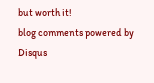but worth it!
blog comments powered by Disqus